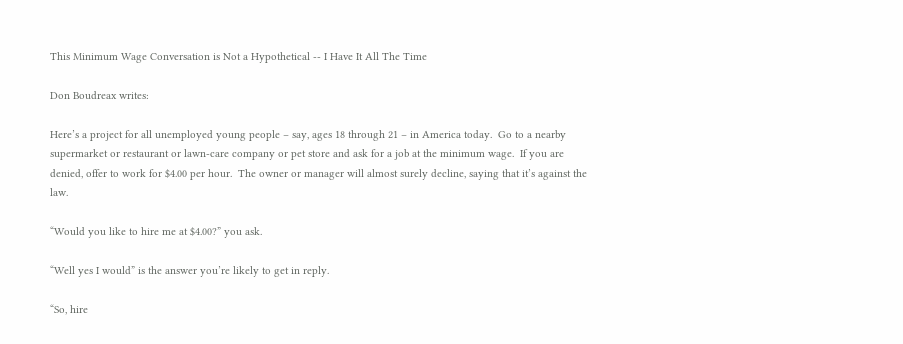This Minimum Wage Conversation is Not a Hypothetical -- I Have It All The Time

Don Boudreax writes:

Here’s a project for all unemployed young people – say, ages 18 through 21 – in America today.  Go to a nearby supermarket or restaurant or lawn-care company or pet store and ask for a job at the minimum wage.  If you are denied, offer to work for $4.00 per hour.  The owner or manager will almost surely decline, saying that it’s against the law.

“Would you like to hire me at $4.00?” you ask.

“Well yes I would” is the answer you’re likely to get in reply.

“So, hire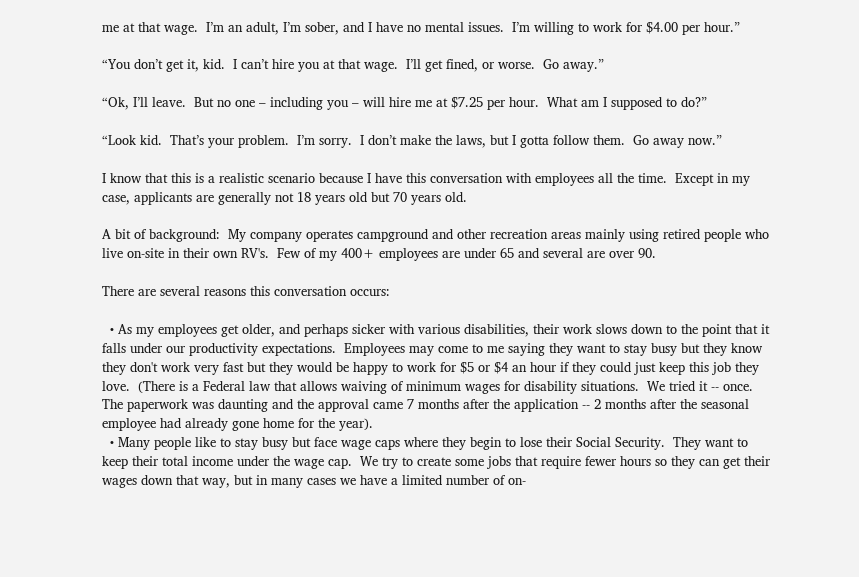me at that wage.  I’m an adult, I’m sober, and I have no mental issues.  I’m willing to work for $4.00 per hour.”

“You don’t get it, kid.  I can’t hire you at that wage.  I’ll get fined, or worse.  Go away.”

“Ok, I’ll leave.  But no one – including you – will hire me at $7.25 per hour.  What am I supposed to do?”

“Look kid.  That’s your problem.  I’m sorry.  I don’t make the laws, but I gotta follow them.  Go away now.”

I know that this is a realistic scenario because I have this conversation with employees all the time.  Except in my case, applicants are generally not 18 years old but 70 years old.

A bit of background:  My company operates campground and other recreation areas mainly using retired people who live on-site in their own RV's.  Few of my 400+ employees are under 65 and several are over 90.

There are several reasons this conversation occurs:

  • As my employees get older, and perhaps sicker with various disabilities, their work slows down to the point that it falls under our productivity expectations.  Employees may come to me saying they want to stay busy but they know they don't work very fast but they would be happy to work for $5 or $4 an hour if they could just keep this job they love.  (There is a Federal law that allows waiving of minimum wages for disability situations.  We tried it -- once.  The paperwork was daunting and the approval came 7 months after the application -- 2 months after the seasonal employee had already gone home for the year).
  • Many people like to stay busy but face wage caps where they begin to lose their Social Security.  They want to keep their total income under the wage cap.  We try to create some jobs that require fewer hours so they can get their wages down that way, but in many cases we have a limited number of on-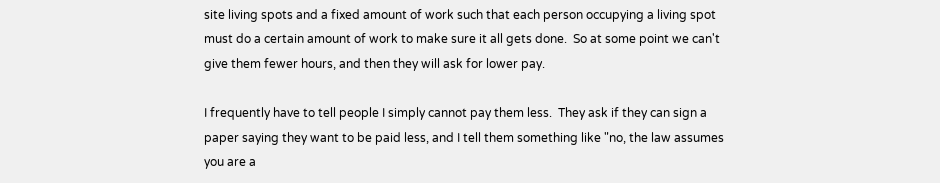site living spots and a fixed amount of work such that each person occupying a living spot must do a certain amount of work to make sure it all gets done.  So at some point we can't give them fewer hours, and then they will ask for lower pay.

I frequently have to tell people I simply cannot pay them less.  They ask if they can sign a paper saying they want to be paid less, and I tell them something like "no, the law assumes you are a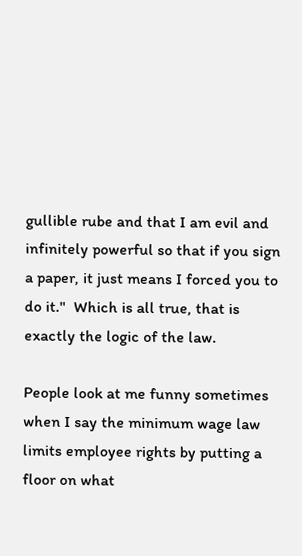gullible rube and that I am evil and infinitely powerful so that if you sign a paper, it just means I forced you to do it."  Which is all true, that is exactly the logic of the law.

People look at me funny sometimes when I say the minimum wage law limits employee rights by putting a floor on what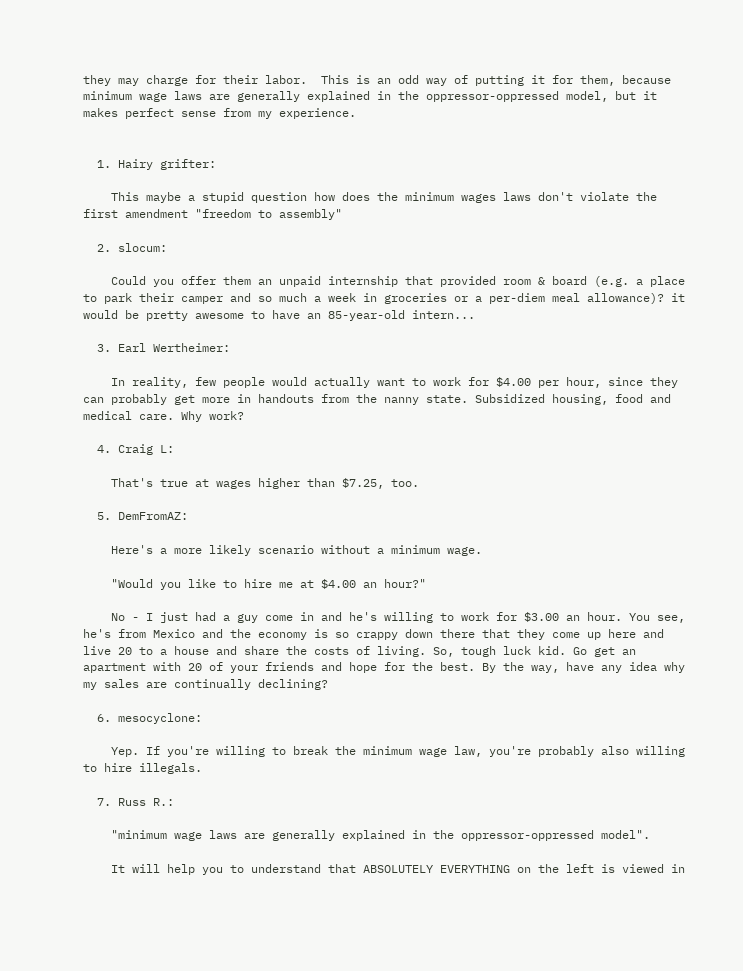they may charge for their labor.  This is an odd way of putting it for them, because minimum wage laws are generally explained in the oppressor-oppressed model, but it makes perfect sense from my experience.


  1. Hairy grifter:

    This maybe a stupid question how does the minimum wages laws don't violate the first amendment "freedom to assembly"

  2. slocum:

    Could you offer them an unpaid internship that provided room & board (e.g. a place to park their camper and so much a week in groceries or a per-diem meal allowance)? it would be pretty awesome to have an 85-year-old intern...

  3. Earl Wertheimer:

    In reality, few people would actually want to work for $4.00 per hour, since they can probably get more in handouts from the nanny state. Subsidized housing, food and medical care. Why work?

  4. Craig L:

    That's true at wages higher than $7.25, too.

  5. DemFromAZ:

    Here's a more likely scenario without a minimum wage.

    "Would you like to hire me at $4.00 an hour?"

    No - I just had a guy come in and he's willing to work for $3.00 an hour. You see, he's from Mexico and the economy is so crappy down there that they come up here and live 20 to a house and share the costs of living. So, tough luck kid. Go get an apartment with 20 of your friends and hope for the best. By the way, have any idea why my sales are continually declining?

  6. mesocyclone:

    Yep. If you're willing to break the minimum wage law, you're probably also willing to hire illegals.

  7. Russ R.:

    "minimum wage laws are generally explained in the oppressor-oppressed model".

    It will help you to understand that ABSOLUTELY EVERYTHING on the left is viewed in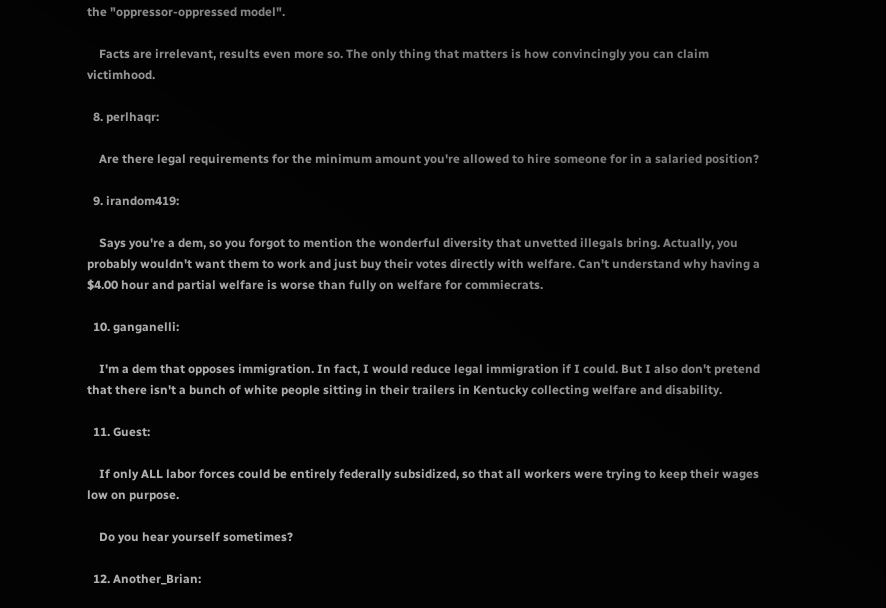the "oppressor-oppressed model".

    Facts are irrelevant, results even more so. The only thing that matters is how convincingly you can claim victimhood.

  8. perlhaqr:

    Are there legal requirements for the minimum amount you're allowed to hire someone for in a salaried position?

  9. irandom419:

    Says you're a dem, so you forgot to mention the wonderful diversity that unvetted illegals bring. Actually, you probably wouldn't want them to work and just buy their votes directly with welfare. Can't understand why having a $4.00 hour and partial welfare is worse than fully on welfare for commiecrats.

  10. ganganelli:

    I'm a dem that opposes immigration. In fact, I would reduce legal immigration if I could. But I also don't pretend that there isn't a bunch of white people sitting in their trailers in Kentucky collecting welfare and disability.

  11. Guest:

    If only ALL labor forces could be entirely federally subsidized, so that all workers were trying to keep their wages low on purpose.

    Do you hear yourself sometimes?

  12. Another_Brian: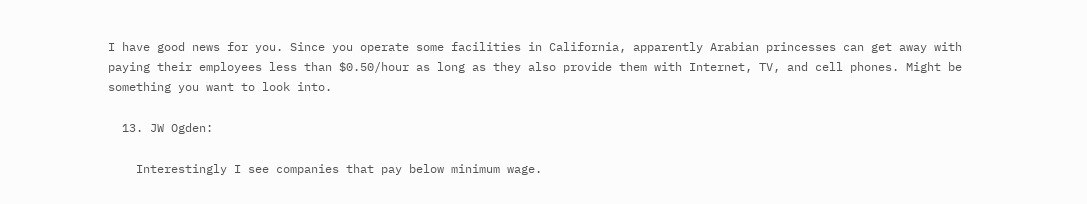I have good news for you. Since you operate some facilities in California, apparently Arabian princesses can get away with paying their employees less than $0.50/hour as long as they also provide them with Internet, TV, and cell phones. Might be something you want to look into.

  13. JW Ogden:

    Interestingly I see companies that pay below minimum wage.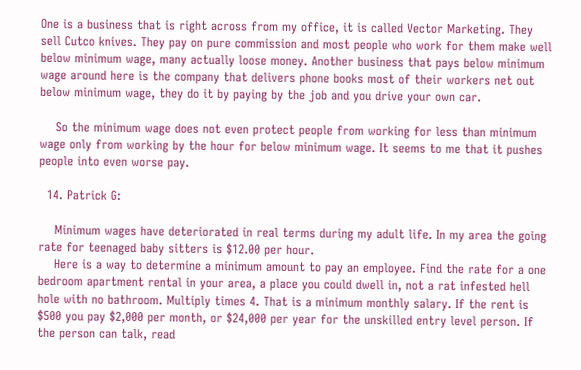One is a business that is right across from my office, it is called Vector Marketing. They sell Cutco knives. They pay on pure commission and most people who work for them make well below minimum wage, many actually loose money. Another business that pays below minimum wage around here is the company that delivers phone books most of their workers net out below minimum wage, they do it by paying by the job and you drive your own car.

    So the minimum wage does not even protect people from working for less than minimum wage only from working by the hour for below minimum wage. It seems to me that it pushes people into even worse pay.

  14. Patrick G:

    Minimum wages have deteriorated in real terms during my adult life. In my area the going rate for teenaged baby sitters is $12.00 per hour.
    Here is a way to determine a minimum amount to pay an employee. Find the rate for a one bedroom apartment rental in your area, a place you could dwell in, not a rat infested hell hole with no bathroom. Multiply times 4. That is a minimum monthly salary. If the rent is $500 you pay $2,000 per month, or $24,000 per year for the unskilled entry level person. If the person can talk, read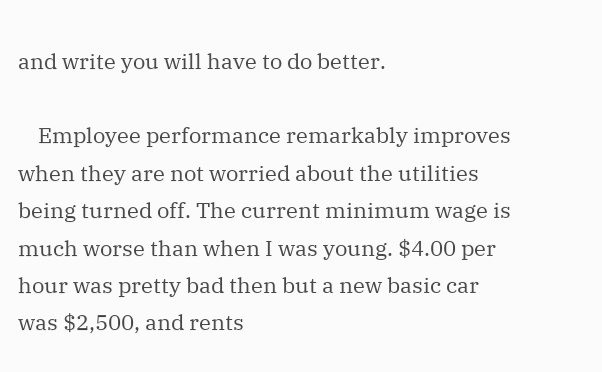and write you will have to do better.

    Employee performance remarkably improves when they are not worried about the utilities being turned off. The current minimum wage is much worse than when I was young. $4.00 per hour was pretty bad then but a new basic car was $2,500, and rents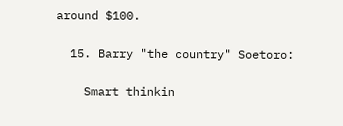around $100.

  15. Barry "the country" Soetoro:

    Smart thinkin